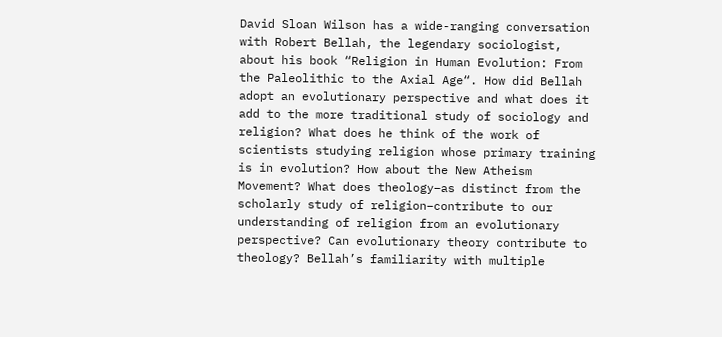David Sloan Wilson has a wide-ranging conversation with Robert Bellah, the legendary sociologist, about his book “Religion in Human Evolution: From the Paleolithic to the Axial Age“. How did Bellah adopt an evolutionary perspective and what does it add to the more traditional study of sociology and religion? What does he think of the work of scientists studying religion whose primary training is in evolution? How about the New Atheism Movement? What does theology–as distinct from the scholarly study of religion–contribute to our understanding of religion from an evolutionary perspective? Can evolutionary theory contribute to theology? Bellah’s familiarity with multiple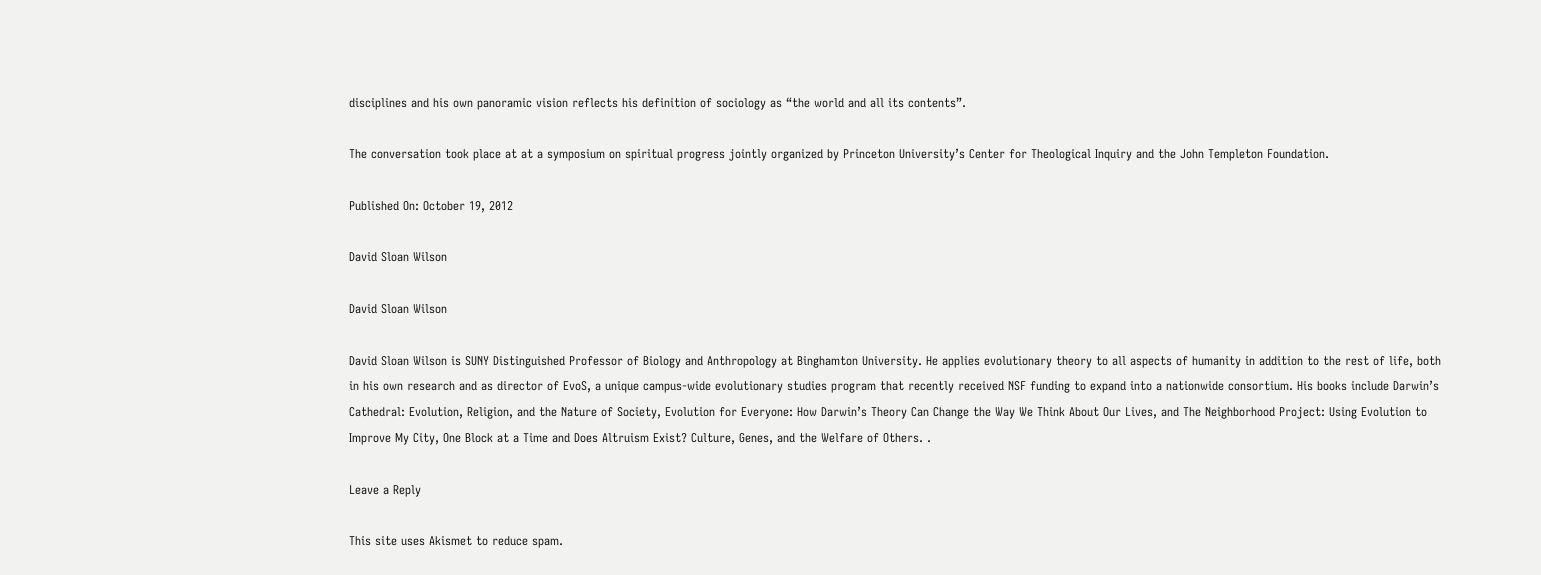disciplines and his own panoramic vision reflects his definition of sociology as “the world and all its contents”.

The conversation took place at at a symposium on spiritual progress jointly organized by Princeton University’s Center for Theological Inquiry and the John Templeton Foundation.

Published On: October 19, 2012

David Sloan Wilson

David Sloan Wilson

David Sloan Wilson is SUNY Distinguished Professor of Biology and Anthropology at Binghamton University. He applies evolutionary theory to all aspects of humanity in addition to the rest of life, both in his own research and as director of EvoS, a unique campus-wide evolutionary studies program that recently received NSF funding to expand into a nationwide consortium. His books include Darwin’s Cathedral: Evolution, Religion, and the Nature of Society, Evolution for Everyone: How Darwin’s Theory Can Change the Way We Think About Our Lives, and The Neighborhood Project: Using Evolution to Improve My City, One Block at a Time and Does Altruism Exist? Culture, Genes, and the Welfare of Others. .

Leave a Reply

This site uses Akismet to reduce spam.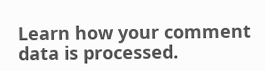Learn how your comment data is processed.